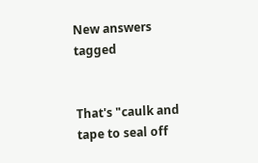New answers tagged


That's "caulk and tape to seal off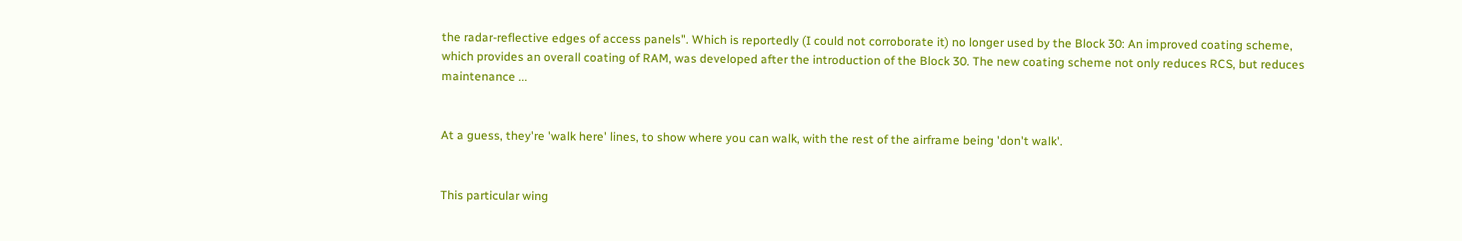the radar-reflective edges of access panels". Which is reportedly (I could not corroborate it) no longer used by the Block 30: An improved coating scheme, which provides an overall coating of RAM, was developed after the introduction of the Block 30. The new coating scheme not only reduces RCS, but reduces maintenance ...


At a guess, they're 'walk here' lines, to show where you can walk, with the rest of the airframe being 'don't walk'.


This particular wing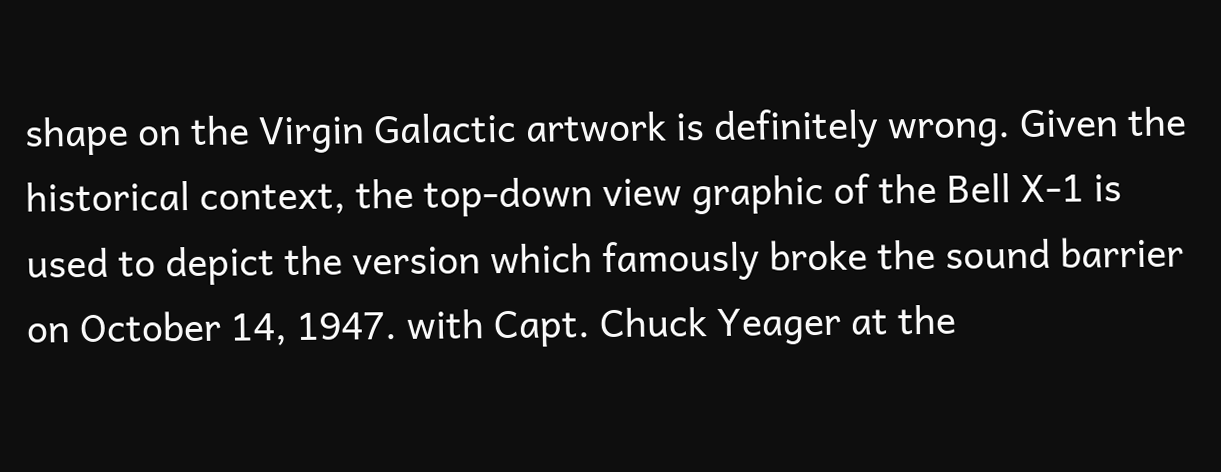shape on the Virgin Galactic artwork is definitely wrong. Given the historical context, the top-down view graphic of the Bell X-1 is used to depict the version which famously broke the sound barrier on October 14, 1947. with Capt. Chuck Yeager at the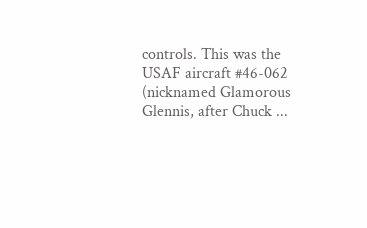controls. This was the USAF aircraft #46-062 (nicknamed Glamorous Glennis, after Chuck ...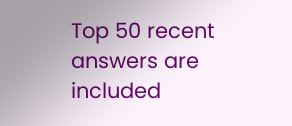Top 50 recent answers are included